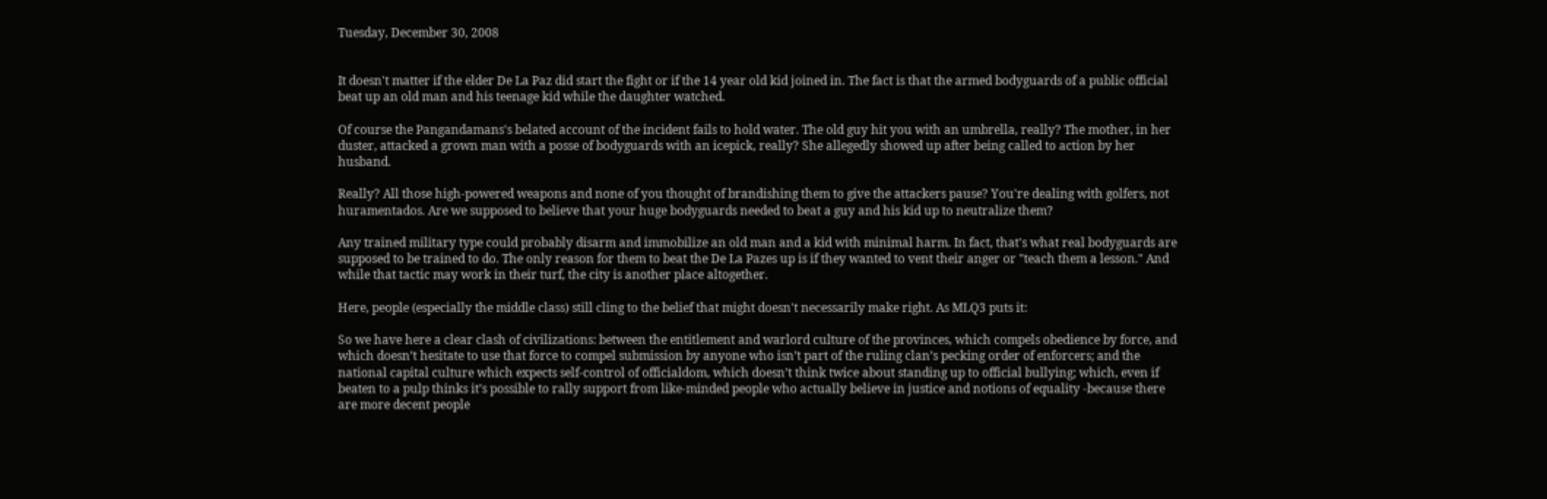Tuesday, December 30, 2008


It doesn't matter if the elder De La Paz did start the fight or if the 14 year old kid joined in. The fact is that the armed bodyguards of a public official beat up an old man and his teenage kid while the daughter watched.

Of course the Pangandamans's belated account of the incident fails to hold water. The old guy hit you with an umbrella, really? The mother, in her duster, attacked a grown man with a posse of bodyguards with an icepick, really? She allegedly showed up after being called to action by her husband.

Really? All those high-powered weapons and none of you thought of brandishing them to give the attackers pause? You're dealing with golfers, not huramentados. Are we supposed to believe that your huge bodyguards needed to beat a guy and his kid up to neutralize them?

Any trained military type could probably disarm and immobilize an old man and a kid with minimal harm. In fact, that's what real bodyguards are supposed to be trained to do. The only reason for them to beat the De La Pazes up is if they wanted to vent their anger or "teach them a lesson." And while that tactic may work in their turf, the city is another place altogether.

Here, people (especially the middle class) still cling to the belief that might doesn't necessarily make right. As MLQ3 puts it:

So we have here a clear clash of civilizations: between the entitlement and warlord culture of the provinces, which compels obedience by force, and which doesn’t hesitate to use that force to compel submission by anyone who isn’t part of the ruling clan’s pecking order of enforcers; and the national capital culture which expects self-control of officialdom, which doesn’t think twice about standing up to official bullying; which, even if beaten to a pulp thinks it’s possible to rally support from like-minded people who actually believe in justice and notions of equality -because there are more decent people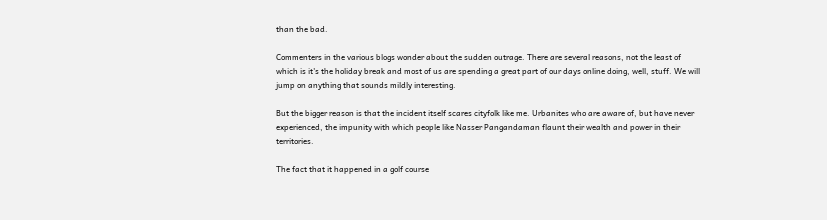than the bad.

Commenters in the various blogs wonder about the sudden outrage. There are several reasons, not the least of which is it's the holiday break and most of us are spending a great part of our days online doing, well, stuff. We will jump on anything that sounds mildly interesting.

But the bigger reason is that the incident itself scares cityfolk like me. Urbanites who are aware of, but have never experienced, the impunity with which people like Nasser Pangandaman flaunt their wealth and power in their territories.

The fact that it happened in a golf course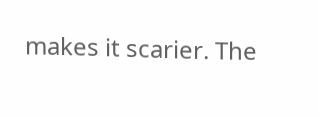makes it scarier. The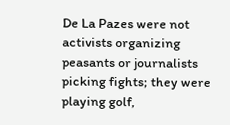De La Pazes were not activists organizing peasants or journalists picking fights; they were playing golf,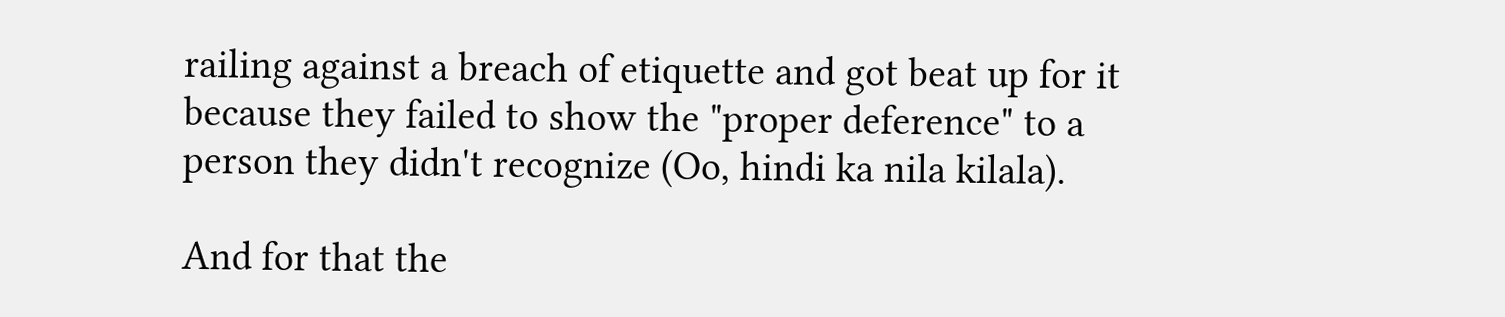railing against a breach of etiquette and got beat up for it because they failed to show the "proper deference" to a person they didn't recognize (Oo, hindi ka nila kilala).

And for that the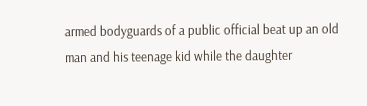armed bodyguards of a public official beat up an old man and his teenage kid while the daughter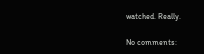watched. Really.

No comments: